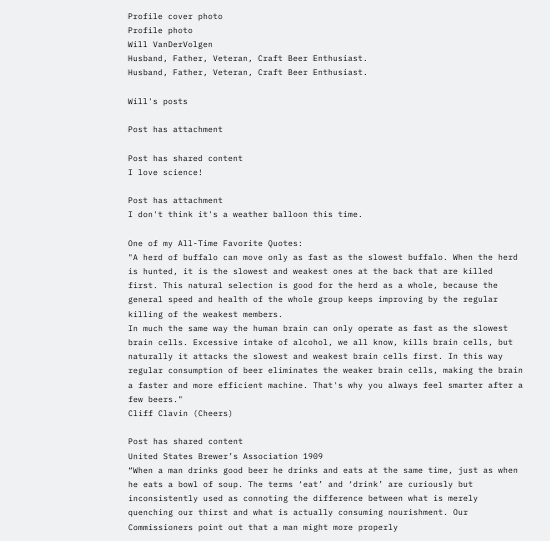Profile cover photo
Profile photo
Will VanDerVolgen
Husband, Father, Veteran, Craft Beer Enthusiast.
Husband, Father, Veteran, Craft Beer Enthusiast.

Will's posts

Post has attachment

Post has shared content
I love science!

Post has attachment
I don't think it's a weather balloon this time.

One of my All-Time Favorite Quotes:
"A herd of buffalo can move only as fast as the slowest buffalo. When the herd is hunted, it is the slowest and weakest ones at the back that are killed first. This natural selection is good for the herd as a whole, because the general speed and health of the whole group keeps improving by the regular killing of the weakest members.
In much the same way the human brain can only operate as fast as the slowest brain cells. Excessive intake of alcohol, we all know, kills brain cells, but naturally it attacks the slowest and weakest brain cells first. In this way regular consumption of beer eliminates the weaker brain cells, making the brain a faster and more efficient machine. That's why you always feel smarter after a few beers."
Cliff Clavin (Cheers)

Post has shared content
United States Brewer’s Association 1909
“When a man drinks good beer he drinks and eats at the same time, just as when he eats a bowl of soup. The terms ‘eat’ and ‘drink’ are curiously but inconsistently used as connoting the difference between what is merely quenching our thirst and what is actually consuming nourishment. Our Commissioners point out that a man might more properly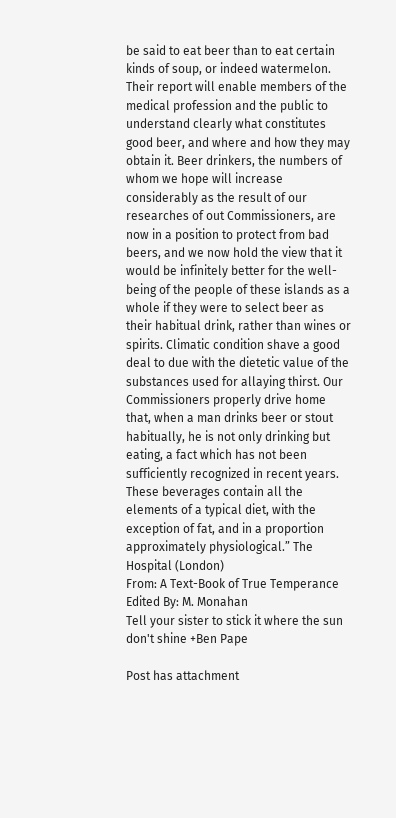be said to eat beer than to eat certain kinds of soup, or indeed watermelon. Their report will enable members of the medical profession and the public to understand clearly what constitutes good beer, and where and how they may obtain it. Beer drinkers, the numbers of whom we hope will increase considerably as the result of our researches of out Commissioners, are now in a position to protect from bad beers, and we now hold the view that it would be infinitely better for the well-being of the people of these islands as a whole if they were to select beer as their habitual drink, rather than wines or spirits. Climatic condition shave a good deal to due with the dietetic value of the substances used for allaying thirst. Our Commissioners properly drive home that, when a man drinks beer or stout habitually, he is not only drinking but eating, a fact which has not been sufficiently recognized in recent years. These beverages contain all the elements of a typical diet, with the exception of fat, and in a proportion approximately physiological.” The Hospital (London)
From: A Text-Book of True Temperance
Edited By: M. Monahan
Tell your sister to stick it where the sun don't shine +Ben Pape

Post has attachment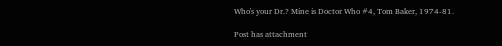Who's your Dr.? Mine is Doctor Who #4, Tom Baker, 1974-81.

Post has attachment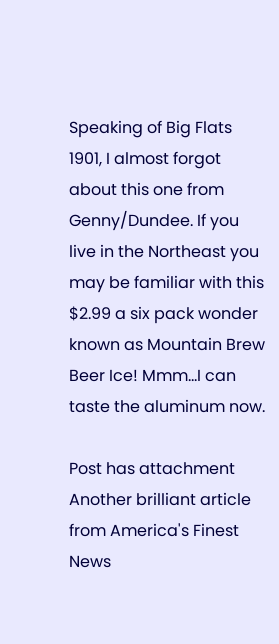Speaking of Big Flats 1901, I almost forgot about this one from Genny/Dundee. If you live in the Northeast you may be familiar with this $2.99 a six pack wonder known as Mountain Brew Beer Ice! Mmm...I can taste the aluminum now.

Post has attachment
Another brilliant article from America's Finest News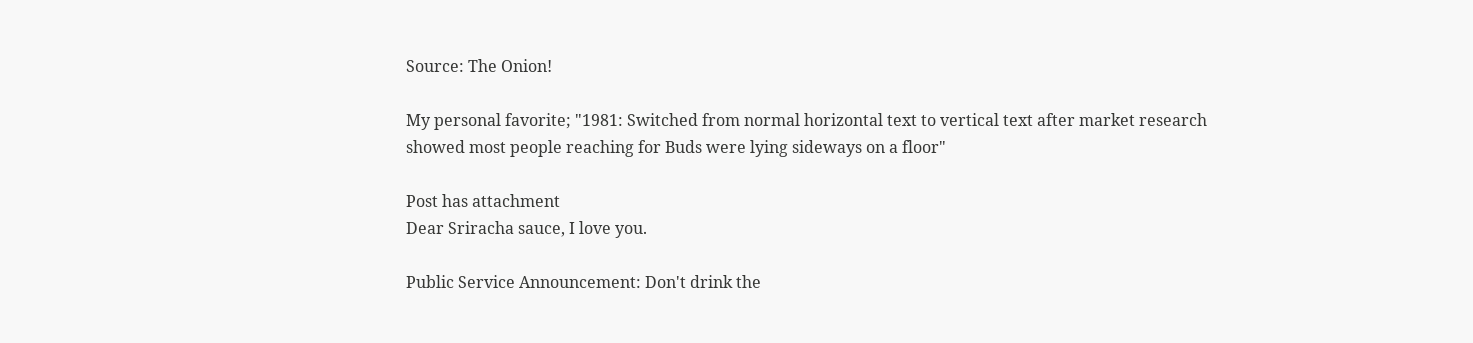Source: The Onion!

My personal favorite; "1981: Switched from normal horizontal text to vertical text after market research showed most people reaching for Buds were lying sideways on a floor"

Post has attachment
Dear Sriracha sauce, I love you.

Public Service Announcement: Don't drink the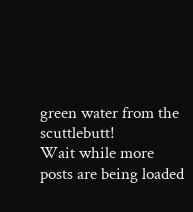green water from the scuttlebutt!
Wait while more posts are being loaded